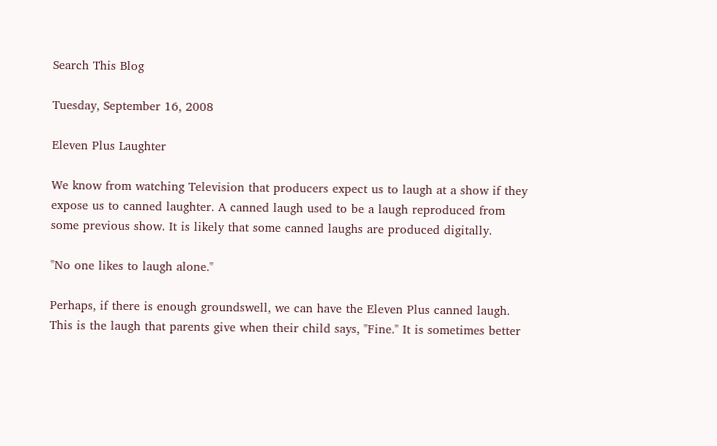Search This Blog

Tuesday, September 16, 2008

Eleven Plus Laughter

We know from watching Television that producers expect us to laugh at a show if they expose us to canned laughter. A canned laugh used to be a laugh reproduced from some previous show. It is likely that some canned laughs are produced digitally.

"No one likes to laugh alone."

Perhaps, if there is enough groundswell, we can have the Eleven Plus canned laugh. This is the laugh that parents give when their child says, "Fine." It is sometimes better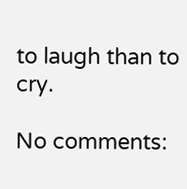to laugh than to cry.

No comments: